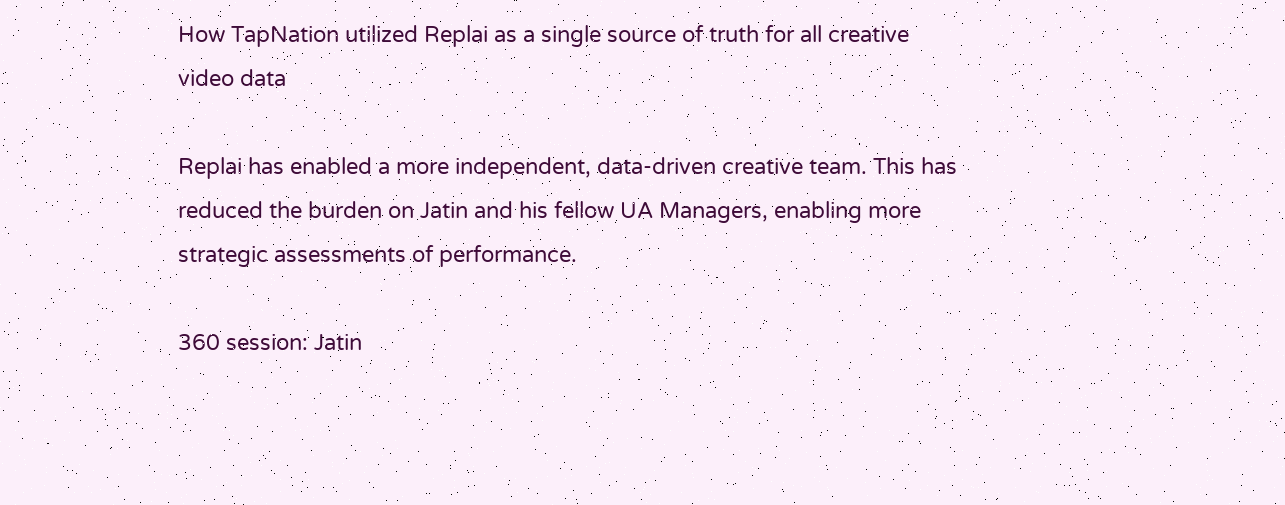How TapNation utilized Replai as a single source of truth for all creative video data

Replai has enabled a more independent, data-driven creative team. This has reduced the burden on Jatin and his fellow UA Managers, enabling more strategic assessments of performance.

360 session: Jatin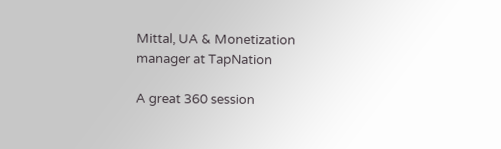Mittal, UA & Monetization manager at TapNation

A great 360 session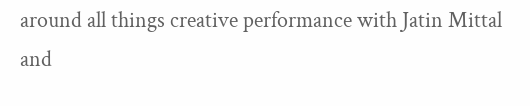around all things creative performance with Jatin Mittal and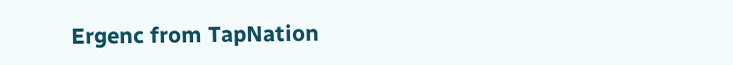Ergenc from TapNation